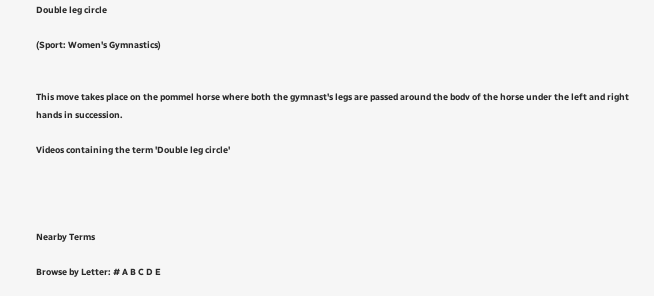Double leg circle

(Sport: Women's Gymnastics)


This move takes place on the pommel horse where both the gymnast's legs are passed around the bodv of the horse under the left and right hands in succession.

Videos containing the term 'Double leg circle'




Nearby Terms

Browse by Letter: # A B C D E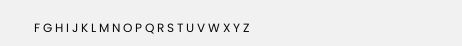F G H I J K L M N O P Q R S T U V W X Y Z